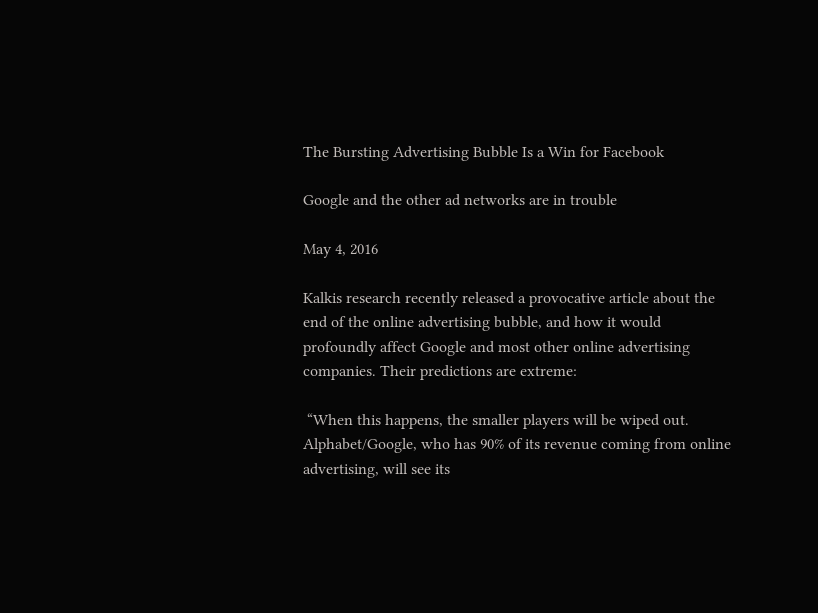The Bursting Advertising Bubble Is a Win for Facebook

Google and the other ad networks are in trouble

May 4, 2016

Kalkis research recently released a provocative article about the end of the online advertising bubble, and how it would profoundly affect Google and most other online advertising companies. Their predictions are extreme:

 “When this happens, the smaller players will be wiped out. Alphabet/Google, who has 90% of its revenue coming from online advertising, will see its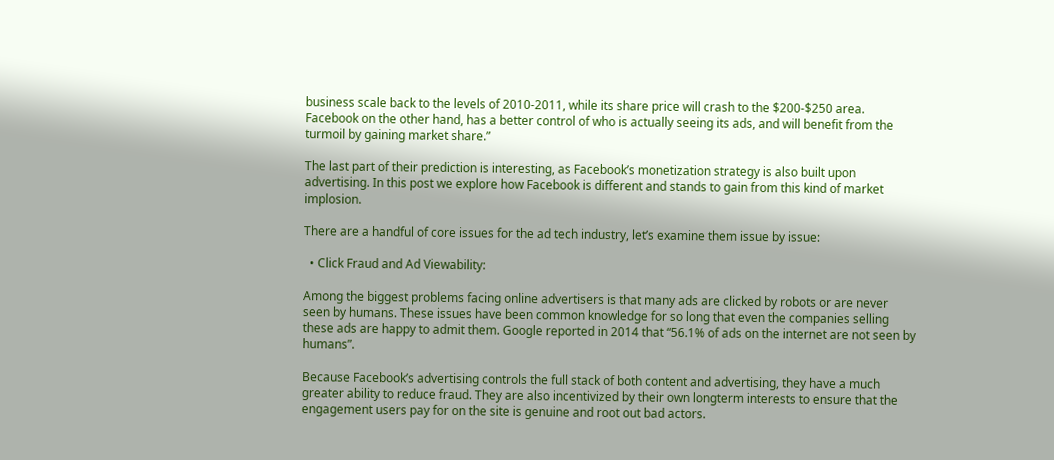business scale back to the levels of 2010-2011, while its share price will crash to the $200-$250 area. Facebook on the other hand, has a better control of who is actually seeing its ads, and will benefit from the turmoil by gaining market share.”

The last part of their prediction is interesting, as Facebook’s monetization strategy is also built upon advertising. In this post we explore how Facebook is different and stands to gain from this kind of market implosion.

There are a handful of core issues for the ad tech industry, let’s examine them issue by issue:

  • Click Fraud and Ad Viewability:

Among the biggest problems facing online advertisers is that many ads are clicked by robots or are never seen by humans. These issues have been common knowledge for so long that even the companies selling these ads are happy to admit them. Google reported in 2014 that “56.1% of ads on the internet are not seen by humans”.

Because Facebook’s advertising controls the full stack of both content and advertising, they have a much greater ability to reduce fraud. They are also incentivized by their own longterm interests to ensure that the engagement users pay for on the site is genuine and root out bad actors.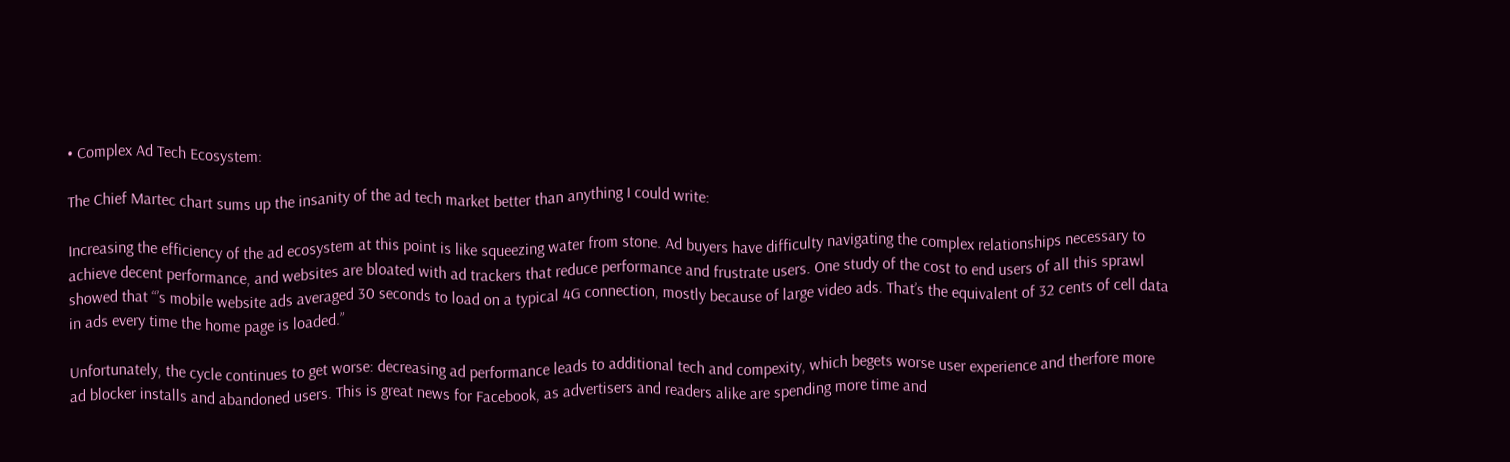• Complex Ad Tech Ecosystem:

The Chief Martec chart sums up the insanity of the ad tech market better than anything I could write:

Increasing the efficiency of the ad ecosystem at this point is like squeezing water from stone. Ad buyers have difficulty navigating the complex relationships necessary to achieve decent performance, and websites are bloated with ad trackers that reduce performance and frustrate users. One study of the cost to end users of all this sprawl showed that “’s mobile website ads averaged 30 seconds to load on a typical 4G connection, mostly because of large video ads. That’s the equivalent of 32 cents of cell data in ads every time the home page is loaded.”

Unfortunately, the cycle continues to get worse: decreasing ad performance leads to additional tech and compexity, which begets worse user experience and therfore more ad blocker installs and abandoned users. This is great news for Facebook, as advertisers and readers alike are spending more time and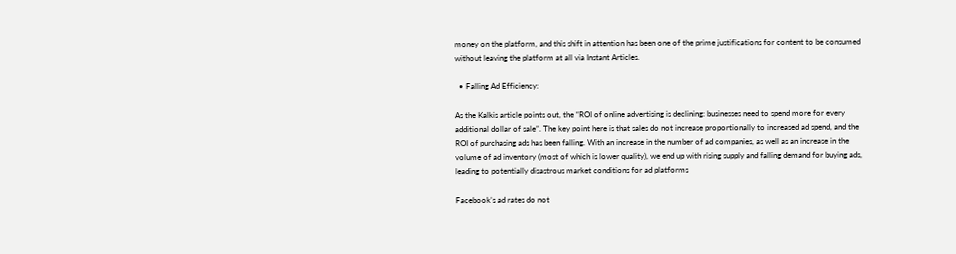money on the platform, and this shift in attention has been one of the prime justifications for content to be consumed without leaving the platform at all via Instant Articles.

  • Falling Ad Efficiency:

As the Kalkis article points out, the “ROI of online advertising is declining: businesses need to spend more for every additional dollar of sale”. The key point here is that sales do not increase proportionally to increased ad spend, and the ROI of purchasing ads has been falling. With an increase in the number of ad companies, as well as an increase in the volume of ad inventory (most of which is lower quality), we end up with rising supply and falling demand for buying ads, leading to potentially disastrous market conditions for ad platforms

Facebook’s ad rates do not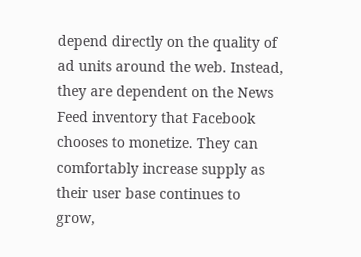depend directly on the quality of ad units around the web. Instead, they are dependent on the News Feed inventory that Facebook chooses to monetize. They can comfortably increase supply as their user base continues to grow,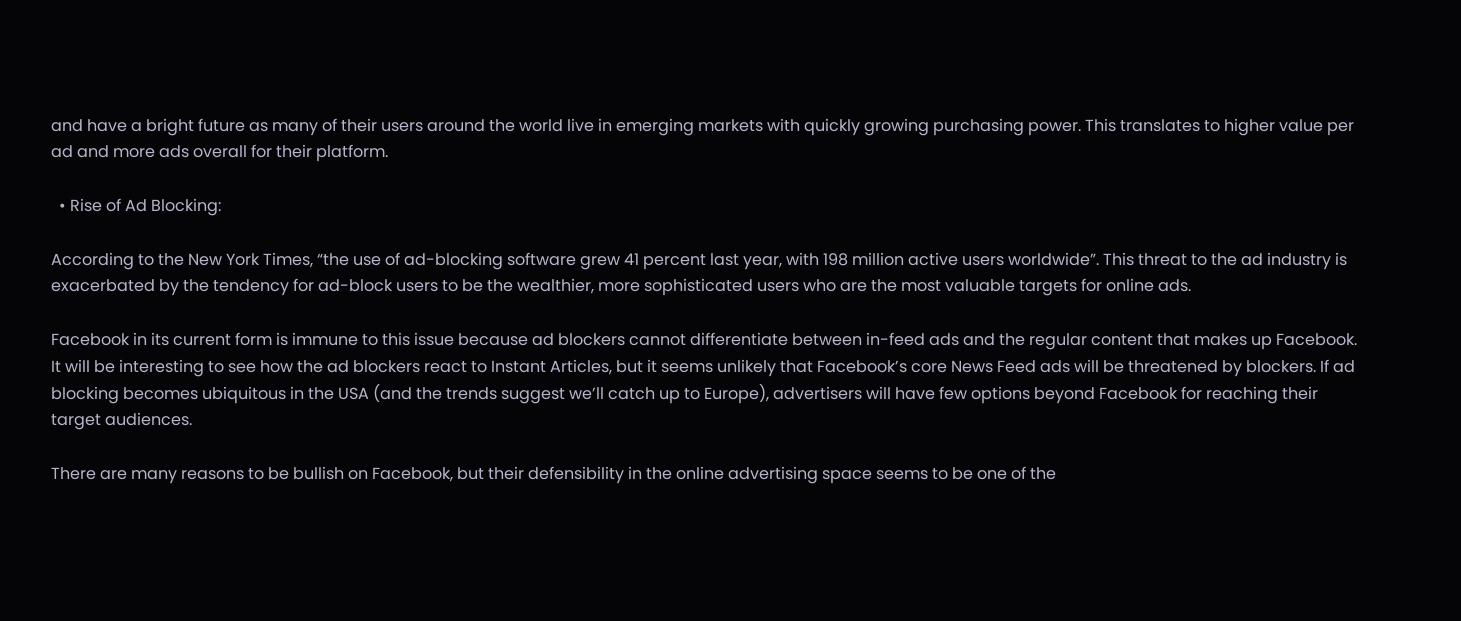and have a bright future as many of their users around the world live in emerging markets with quickly growing purchasing power. This translates to higher value per ad and more ads overall for their platform.

  • Rise of Ad Blocking:

According to the New York Times, “the use of ad-blocking software grew 41 percent last year, with 198 million active users worldwide”. This threat to the ad industry is exacerbated by the tendency for ad-block users to be the wealthier, more sophisticated users who are the most valuable targets for online ads.

Facebook in its current form is immune to this issue because ad blockers cannot differentiate between in-feed ads and the regular content that makes up Facebook. It will be interesting to see how the ad blockers react to Instant Articles, but it seems unlikely that Facebook’s core News Feed ads will be threatened by blockers. If ad blocking becomes ubiquitous in the USA (and the trends suggest we’ll catch up to Europe), advertisers will have few options beyond Facebook for reaching their target audiences.

There are many reasons to be bullish on Facebook, but their defensibility in the online advertising space seems to be one of the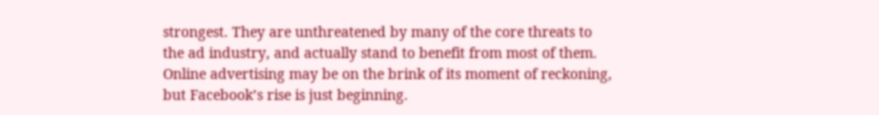strongest. They are unthreatened by many of the core threats to the ad industry, and actually stand to benefit from most of them. Online advertising may be on the brink of its moment of reckoning, but Facebook’s rise is just beginning.